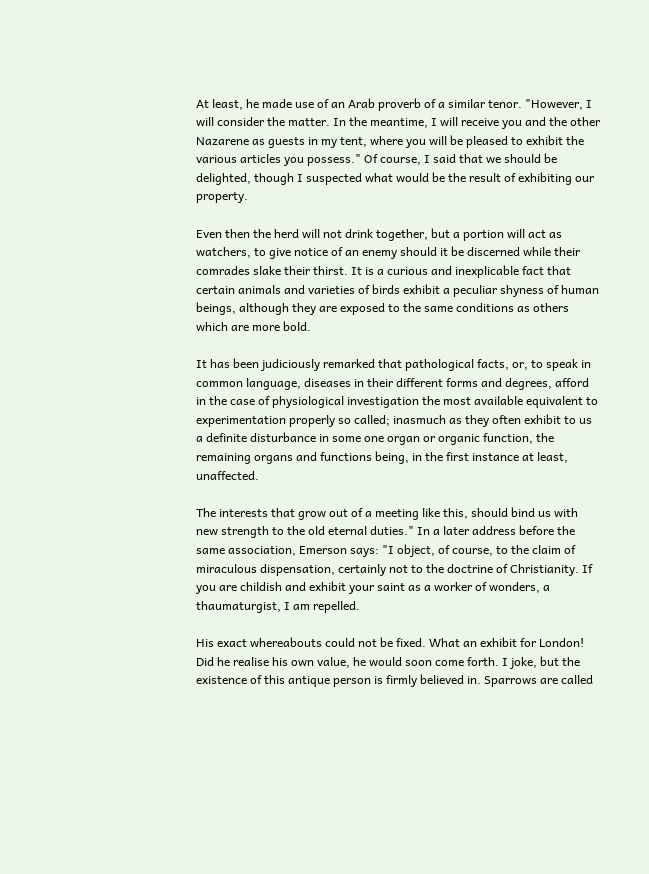At least, he made use of an Arab proverb of a similar tenor. "However, I will consider the matter. In the meantime, I will receive you and the other Nazarene as guests in my tent, where you will be pleased to exhibit the various articles you possess." Of course, I said that we should be delighted, though I suspected what would be the result of exhibiting our property.

Even then the herd will not drink together, but a portion will act as watchers, to give notice of an enemy should it be discerned while their comrades slake their thirst. It is a curious and inexplicable fact that certain animals and varieties of birds exhibit a peculiar shyness of human beings, although they are exposed to the same conditions as others which are more bold.

It has been judiciously remarked that pathological facts, or, to speak in common language, diseases in their different forms and degrees, afford in the case of physiological investigation the most available equivalent to experimentation properly so called; inasmuch as they often exhibit to us a definite disturbance in some one organ or organic function, the remaining organs and functions being, in the first instance at least, unaffected.

The interests that grow out of a meeting like this, should bind us with new strength to the old eternal duties." In a later address before the same association, Emerson says: "I object, of course, to the claim of miraculous dispensation, certainly not to the doctrine of Christianity. If you are childish and exhibit your saint as a worker of wonders, a thaumaturgist, I am repelled.

His exact whereabouts could not be fixed. What an exhibit for London! Did he realise his own value, he would soon come forth. I joke, but the existence of this antique person is firmly believed in. Sparrows are called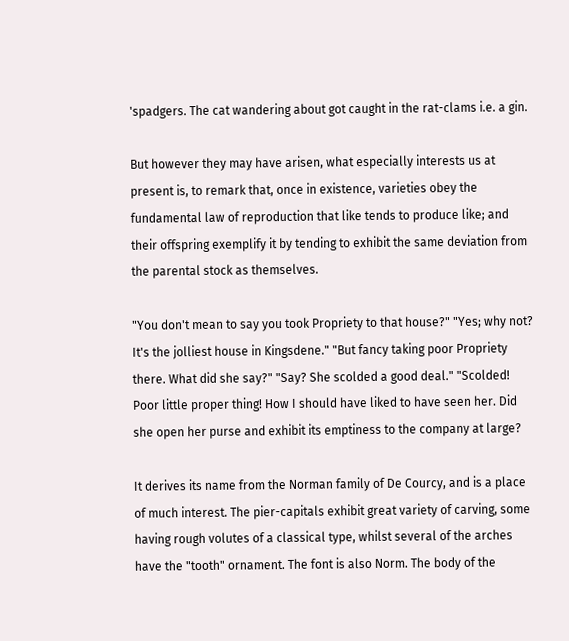'spadgers. The cat wandering about got caught in the rat-clams i.e. a gin.

But however they may have arisen, what especially interests us at present is, to remark that, once in existence, varieties obey the fundamental law of reproduction that like tends to produce like; and their offspring exemplify it by tending to exhibit the same deviation from the parental stock as themselves.

"You don't mean to say you took Propriety to that house?" "Yes; why not? It's the jolliest house in Kingsdene." "But fancy taking poor Propriety there. What did she say?" "Say? She scolded a good deal." "Scolded! Poor little proper thing! How I should have liked to have seen her. Did she open her purse and exhibit its emptiness to the company at large?

It derives its name from the Norman family of De Courcy, and is a place of much interest. The pier-capitals exhibit great variety of carving, some having rough volutes of a classical type, whilst several of the arches have the "tooth" ornament. The font is also Norm. The body of the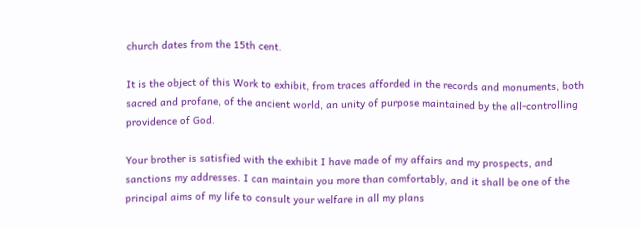church dates from the 15th cent.

It is the object of this Work to exhibit, from traces afforded in the records and monuments, both sacred and profane, of the ancient world, an unity of purpose maintained by the all-controlling providence of God.

Your brother is satisfied with the exhibit I have made of my affairs and my prospects, and sanctions my addresses. I can maintain you more than comfortably, and it shall be one of the principal aims of my life to consult your welfare in all my plans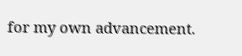for my own advancement.